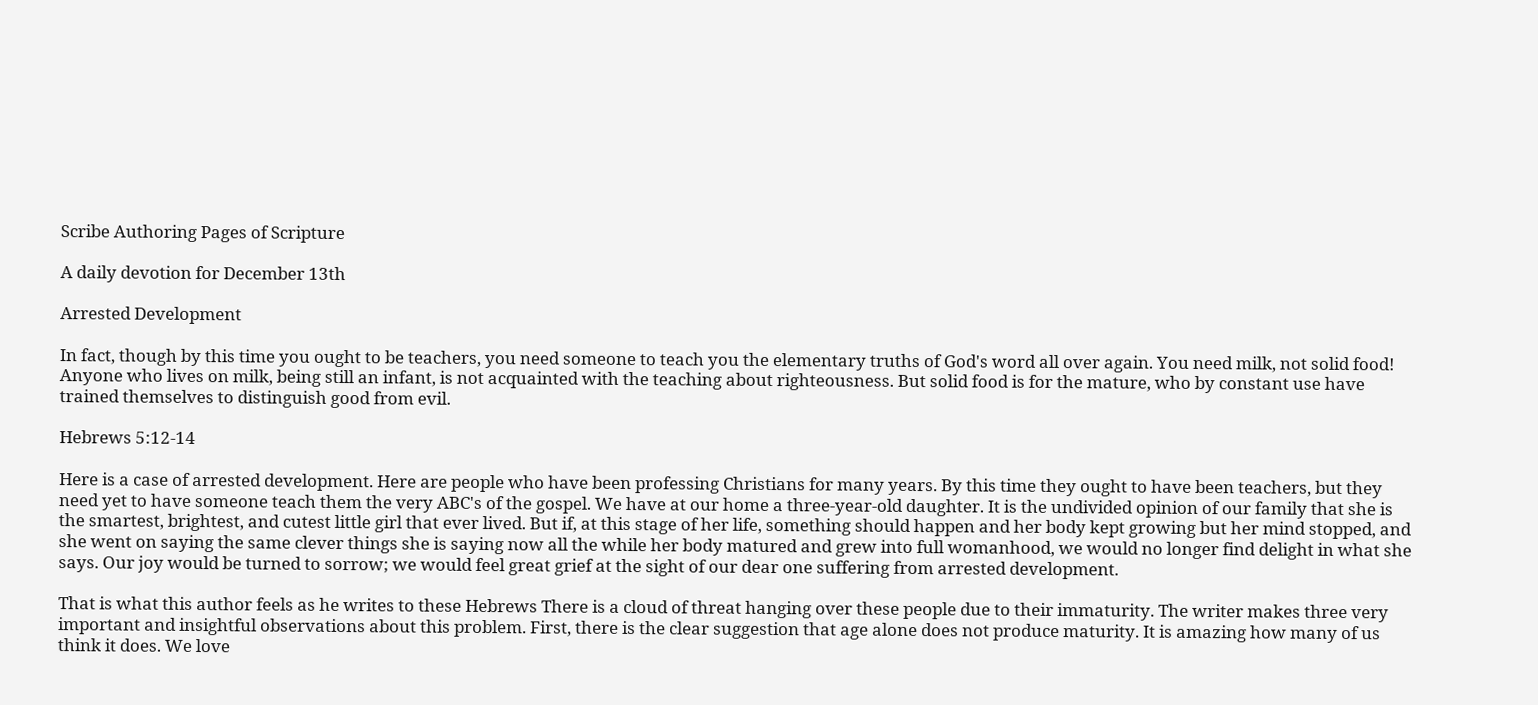Scribe Authoring Pages of Scripture

A daily devotion for December 13th

Arrested Development

In fact, though by this time you ought to be teachers, you need someone to teach you the elementary truths of God's word all over again. You need milk, not solid food! Anyone who lives on milk, being still an infant, is not acquainted with the teaching about righteousness. But solid food is for the mature, who by constant use have trained themselves to distinguish good from evil.

Hebrews 5:12-14

Here is a case of arrested development. Here are people who have been professing Christians for many years. By this time they ought to have been teachers, but they need yet to have someone teach them the very ABC's of the gospel. We have at our home a three-year-old daughter. It is the undivided opinion of our family that she is the smartest, brightest, and cutest little girl that ever lived. But if, at this stage of her life, something should happen and her body kept growing but her mind stopped, and she went on saying the same clever things she is saying now all the while her body matured and grew into full womanhood, we would no longer find delight in what she says. Our joy would be turned to sorrow; we would feel great grief at the sight of our dear one suffering from arrested development.

That is what this author feels as he writes to these Hebrews There is a cloud of threat hanging over these people due to their immaturity. The writer makes three very important and insightful observations about this problem. First, there is the clear suggestion that age alone does not produce maturity. It is amazing how many of us think it does. We love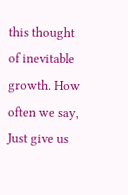this thought of inevitable growth. How often we say, Just give us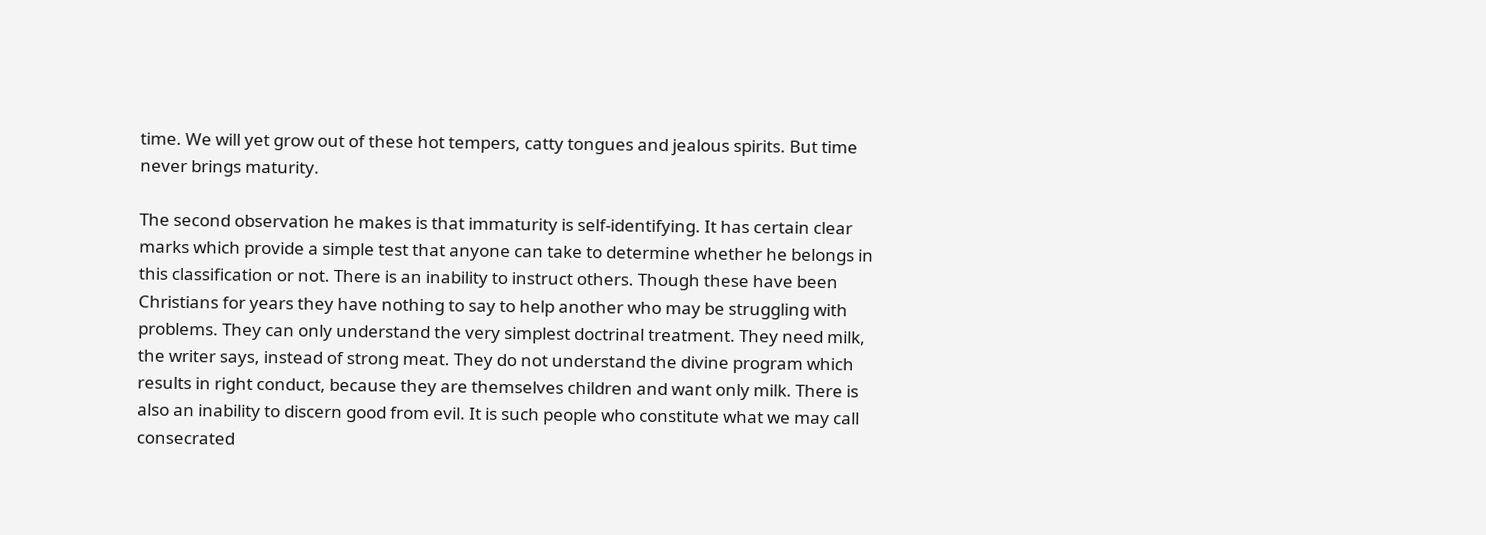time. We will yet grow out of these hot tempers, catty tongues and jealous spirits. But time never brings maturity.

The second observation he makes is that immaturity is self-identifying. It has certain clear marks which provide a simple test that anyone can take to determine whether he belongs in this classification or not. There is an inability to instruct others. Though these have been Christians for years they have nothing to say to help another who may be struggling with problems. They can only understand the very simplest doctrinal treatment. They need milk, the writer says, instead of strong meat. They do not understand the divine program which results in right conduct, because they are themselves children and want only milk. There is also an inability to discern good from evil. It is such people who constitute what we may call consecrated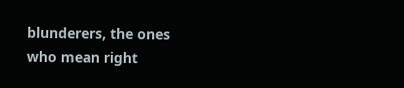blunderers, the ones who mean right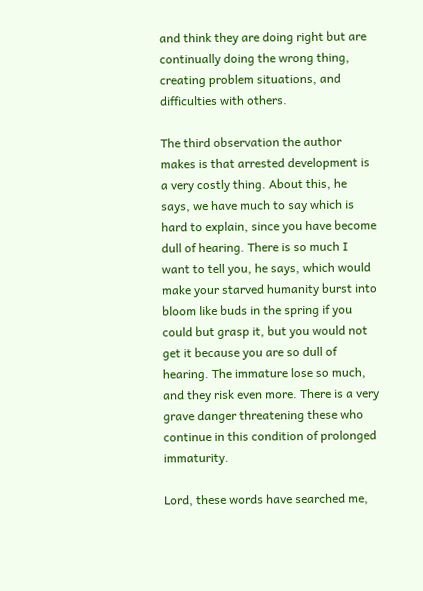and think they are doing right but are continually doing the wrong thing, creating problem situations, and difficulties with others.

The third observation the author makes is that arrested development is a very costly thing. About this, he says, we have much to say which is hard to explain, since you have become dull of hearing. There is so much I want to tell you, he says, which would make your starved humanity burst into bloom like buds in the spring if you could but grasp it, but you would not get it because you are so dull of hearing. The immature lose so much, and they risk even more. There is a very grave danger threatening these who continue in this condition of prolonged immaturity.

Lord, these words have searched me,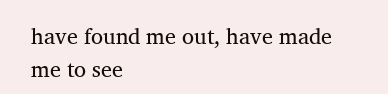have found me out, have made me to see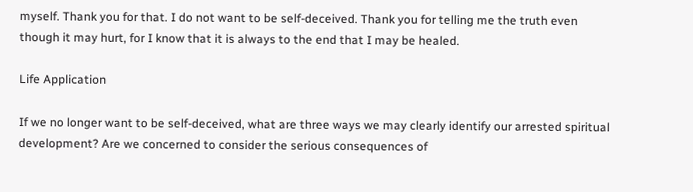myself. Thank you for that. I do not want to be self-deceived. Thank you for telling me the truth even though it may hurt, for I know that it is always to the end that I may be healed.

Life Application

If we no longer want to be self-deceived, what are three ways we may clearly identify our arrested spiritual development? Are we concerned to consider the serious consequences of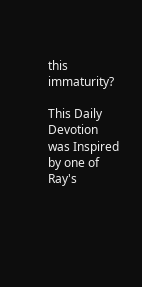this immaturity?

This Daily Devotion was Inspired by one of Ray's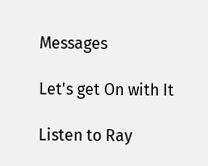Messages

Let's get On with It

Listen to Ray